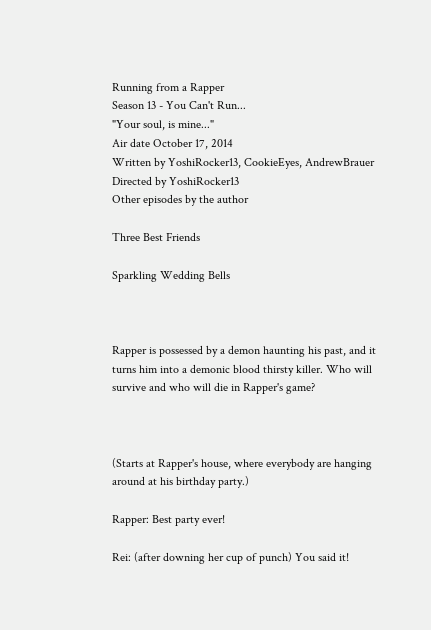Running from a Rapper
Season 13 - You Can't Run...
"Your soul, is mine..."
Air date October 17, 2014
Written by YoshiRocker13, CookieEyes, AndrewBrauer
Directed by YoshiRocker13
Other episodes by the author

Three Best Friends

Sparkling Wedding Bells



Rapper is possessed by a demon haunting his past, and it turns him into a demonic blood thirsty killer. Who will survive and who will die in Rapper's game?



(Starts at Rapper's house, where everybody are hanging around at his birthday party.)

Rapper: Best party ever!

Rei: (after downing her cup of punch) You said it!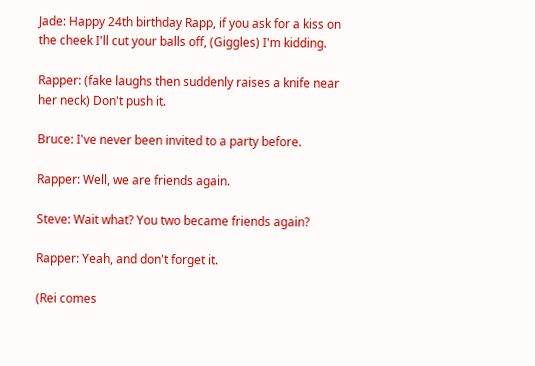Jade: Happy 24th birthday Rapp, if you ask for a kiss on the cheek I'll cut your balls off, (Giggles) I'm kidding.

Rapper: (fake laughs then suddenly raises a knife near her neck) Don't push it.

Bruce: I've never been invited to a party before.

Rapper: Well, we are friends again.

Steve: Wait what? You two became friends again?

Rapper: Yeah, and don't forget it.

(Rei comes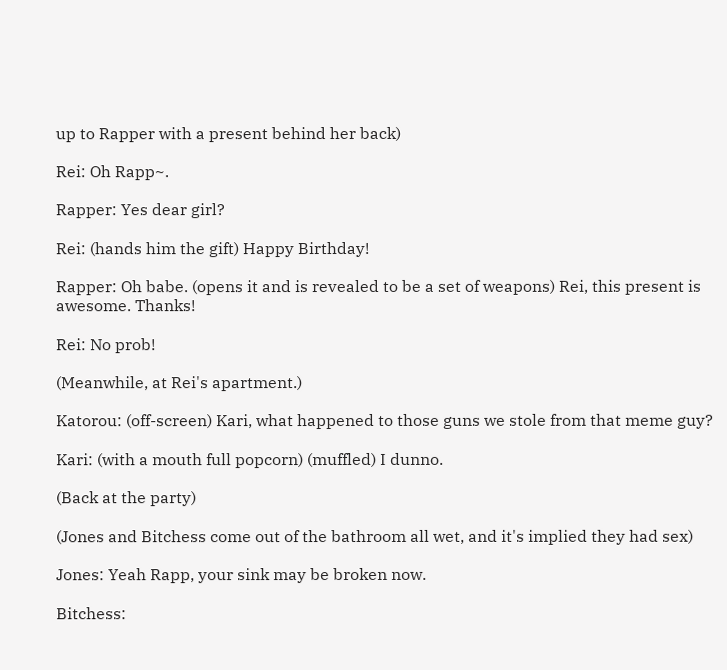up to Rapper with a present behind her back)

Rei: Oh Rapp~.

Rapper: Yes dear girl?

Rei: (hands him the gift) Happy Birthday!

Rapper: Oh babe. (opens it and is revealed to be a set of weapons) Rei, this present is awesome. Thanks!

Rei: No prob!

(Meanwhile, at Rei's apartment.)

Katorou: (off-screen) Kari, what happened to those guns we stole from that meme guy?

Kari: (with a mouth full popcorn) (muffled) I dunno.

(Back at the party)

(Jones and Bitchess come out of the bathroom all wet, and it's implied they had sex)

Jones: Yeah Rapp, your sink may be broken now.

Bitchess: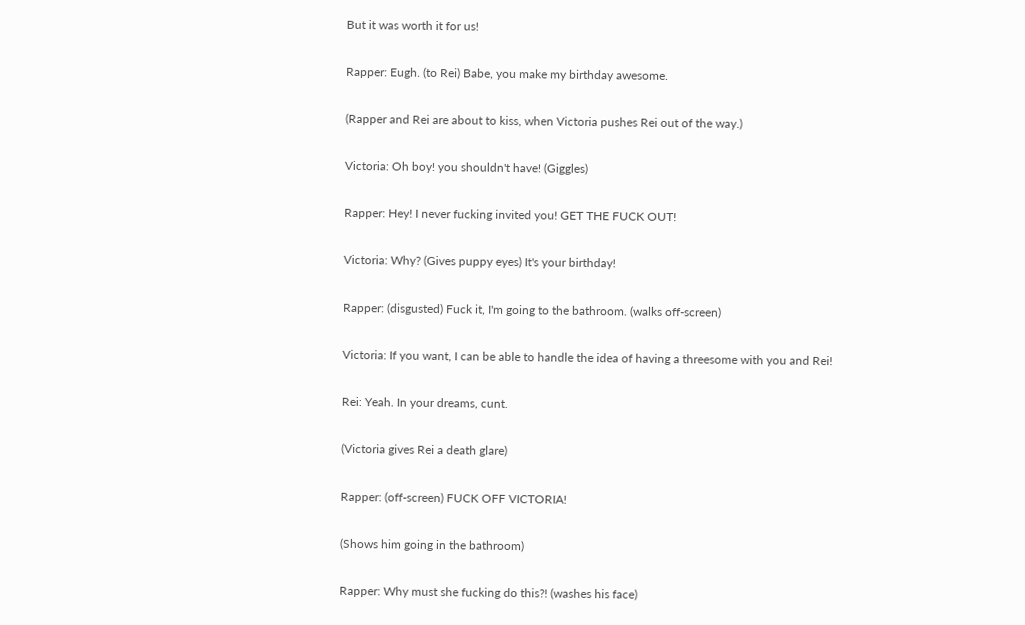But it was worth it for us!

Rapper: Eugh. (to Rei) Babe, you make my birthday awesome.

(Rapper and Rei are about to kiss, when Victoria pushes Rei out of the way.)

Victoria: Oh boy! you shouldn't have! (Giggles)

Rapper: Hey! I never fucking invited you! GET THE FUCK OUT!

Victoria: Why? (Gives puppy eyes) It's your birthday!

Rapper: (disgusted) Fuck it, I'm going to the bathroom. (walks off-screen)

Victoria: If you want, I can be able to handle the idea of having a threesome with you and Rei!

Rei: Yeah. In your dreams, cunt.

(Victoria gives Rei a death glare)

Rapper: (off-screen) FUCK OFF VICTORIA!

(Shows him going in the bathroom)

Rapper: Why must she fucking do this?! (washes his face)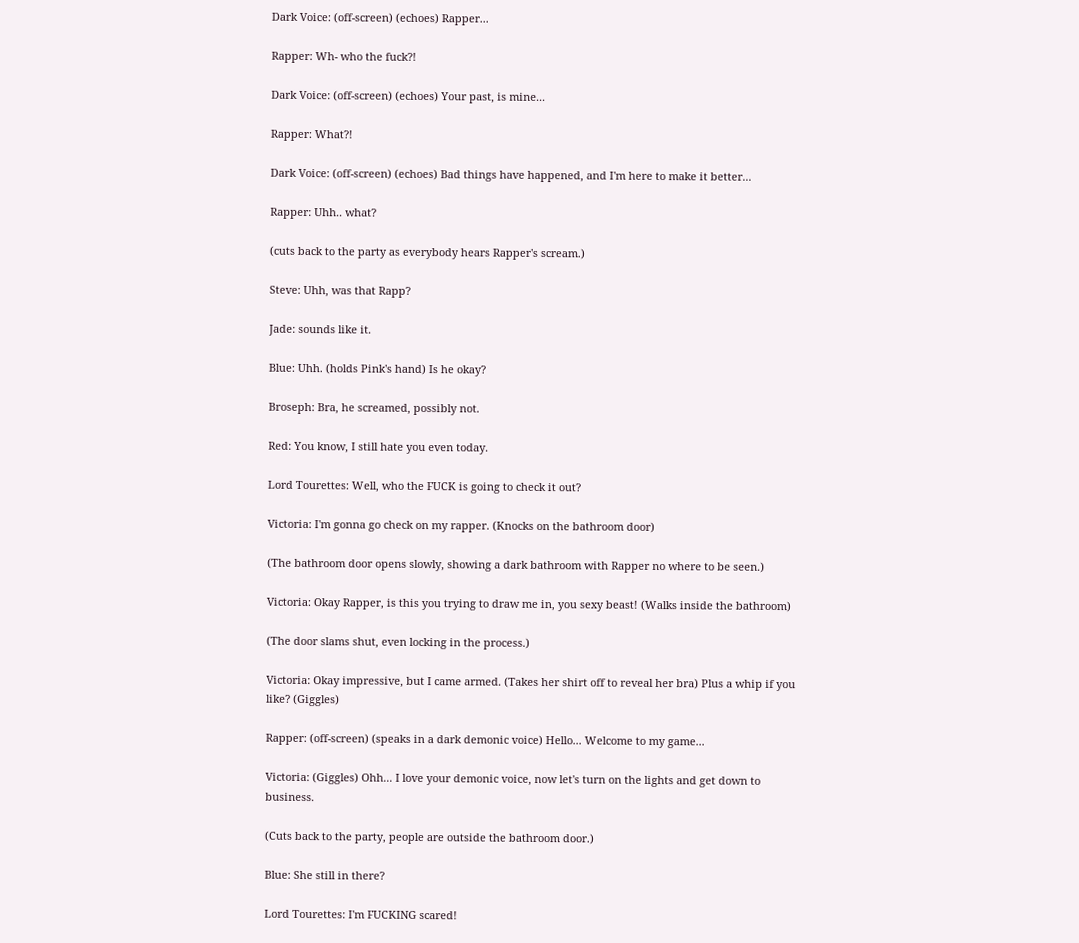Dark Voice: (off-screen) (echoes) Rapper...

Rapper: Wh- who the fuck?!

Dark Voice: (off-screen) (echoes) Your past, is mine...

Rapper: What?!

Dark Voice: (off-screen) (echoes) Bad things have happened, and I'm here to make it better...

Rapper: Uhh.. what?

(cuts back to the party as everybody hears Rapper's scream.)

Steve: Uhh, was that Rapp?

Jade: sounds like it.

Blue: Uhh. (holds Pink's hand) Is he okay?

Broseph: Bra, he screamed, possibly not.

Red: You know, I still hate you even today.

Lord Tourettes: Well, who the FUCK is going to check it out?

Victoria: I'm gonna go check on my rapper. (Knocks on the bathroom door)

(The bathroom door opens slowly, showing a dark bathroom with Rapper no where to be seen.)

Victoria: Okay Rapper, is this you trying to draw me in, you sexy beast! (Walks inside the bathroom)

(The door slams shut, even locking in the process.)

Victoria: Okay impressive, but I came armed. (Takes her shirt off to reveal her bra) Plus a whip if you like? (Giggles)

Rapper: (off-screen) (speaks in a dark demonic voice) Hello... Welcome to my game...

Victoria: (Giggles) Ohh... I love your demonic voice, now let's turn on the lights and get down to business.

(Cuts back to the party, people are outside the bathroom door.)

Blue: She still in there?

Lord Tourettes: I'm FUCKING scared!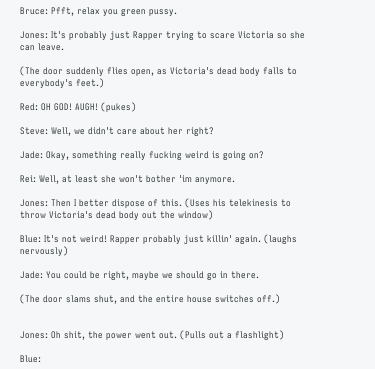Bruce: Pfft, relax you green pussy.

Jones: It's probably just Rapper trying to scare Victoria so she can leave.

(The door suddenly flies open, as Victoria's dead body falls to everybody's feet.)

Red: OH GOD! AUGH! (pukes)

Steve: Well, we didn't care about her right?

Jade: Okay, something really fucking weird is going on?

Rei: Well, at least she won't bother 'im anymore.

Jones: Then I better dispose of this. (Uses his telekinesis to throw Victoria's dead body out the window)

Blue: It's not weird! Rapper probably just killin' again. (laughs nervously)

Jade: You could be right, maybe we should go in there.

(The door slams shut, and the entire house switches off.)


Jones: Oh shit, the power went out. (Pulls out a flashlight)

Blue: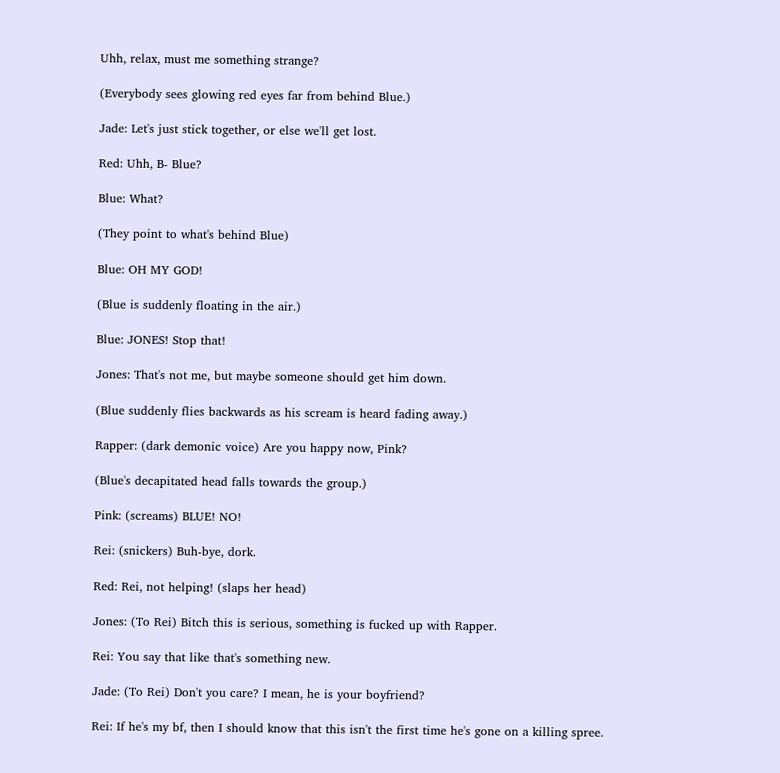Uhh, relax, must me something strange?

(Everybody sees glowing red eyes far from behind Blue.)

Jade: Let's just stick together, or else we'll get lost.

Red: Uhh, B- Blue?

Blue: What?

(They point to what's behind Blue)

Blue: OH MY GOD!

(Blue is suddenly floating in the air.)

Blue: JONES! Stop that!

Jones: That's not me, but maybe someone should get him down.

(Blue suddenly flies backwards as his scream is heard fading away.)

Rapper: (dark demonic voice) Are you happy now, Pink?

(Blue's decapitated head falls towards the group.)

Pink: (screams) BLUE! NO!

Rei: (snickers) Buh-bye, dork.

Red: Rei, not helping! (slaps her head)

Jones: (To Rei) Bitch this is serious, something is fucked up with Rapper.

Rei: You say that like that's something new.

Jade: (To Rei) Don't you care? I mean, he is your boyfriend?

Rei: If he's my bf, then I should know that this isn't the first time he's gone on a killing spree.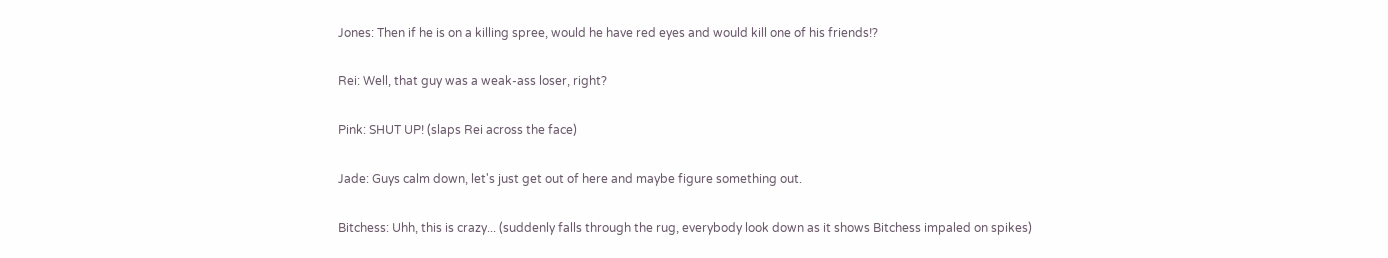Jones: Then if he is on a killing spree, would he have red eyes and would kill one of his friends!?

Rei: Well, that guy was a weak-ass loser, right?

Pink: SHUT UP! (slaps Rei across the face)

Jade: Guys calm down, let's just get out of here and maybe figure something out.

Bitchess: Uhh, this is crazy... (suddenly falls through the rug, everybody look down as it shows Bitchess impaled on spikes)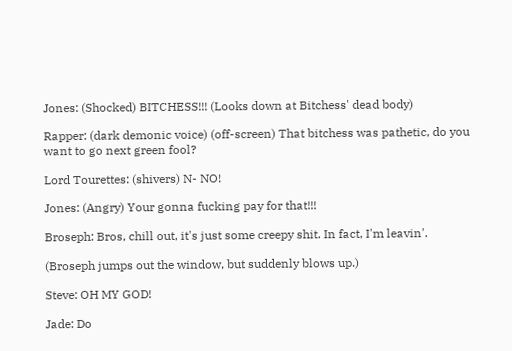Jones: (Shocked) BITCHESS!!! (Looks down at Bitchess' dead body)

Rapper: (dark demonic voice) (off-screen) That bitchess was pathetic, do you want to go next green fool?

Lord Tourettes: (shivers) N- NO!

Jones: (Angry) Your gonna fucking pay for that!!!

Broseph: Bros, chill out, it's just some creepy shit. In fact, I'm leavin'.

(Broseph jumps out the window, but suddenly blows up.)

Steve: OH MY GOD!

Jade: Do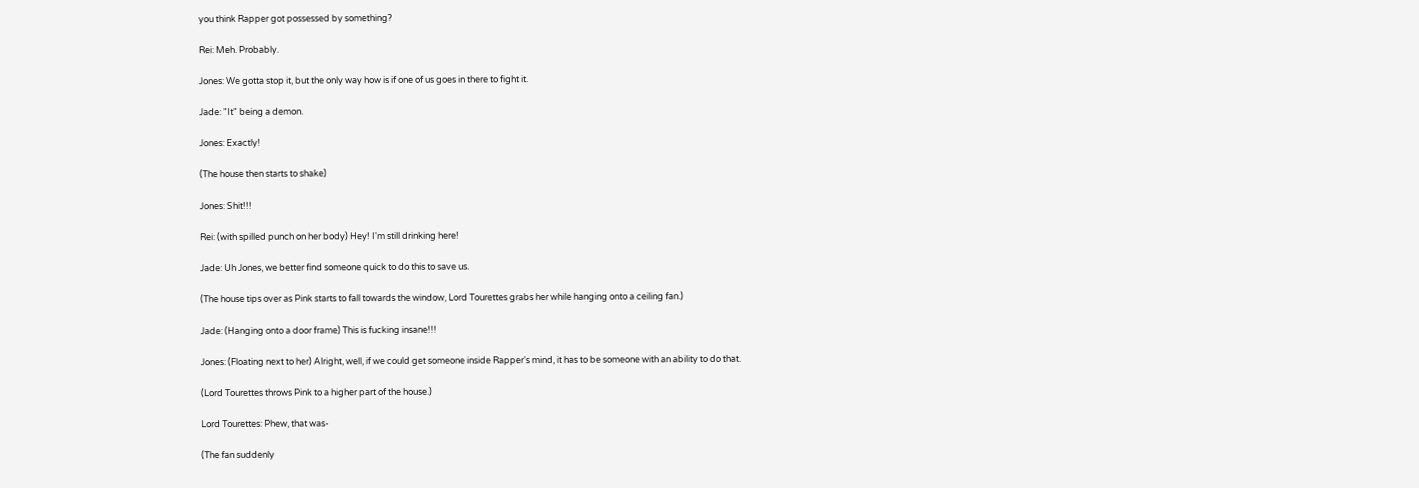you think Rapper got possessed by something?

Rei: Meh. Probably.

Jones: We gotta stop it, but the only way how is if one of us goes in there to fight it.

Jade: "It" being a demon.

Jones: Exactly!

(The house then starts to shake)

Jones: Shit!!!

Rei: (with spilled punch on her body) Hey! I'm still drinking here!

Jade: Uh Jones, we better find someone quick to do this to save us.

(The house tips over as Pink starts to fall towards the window, Lord Tourettes grabs her while hanging onto a ceiling fan.)

Jade: (Hanging onto a door frame) This is fucking insane!!!

Jones: (Floating next to her) Alright, well, if we could get someone inside Rapper's mind, it has to be someone with an ability to do that.

(Lord Tourettes throws Pink to a higher part of the house.)

Lord Tourettes: Phew, that was-

(The fan suddenly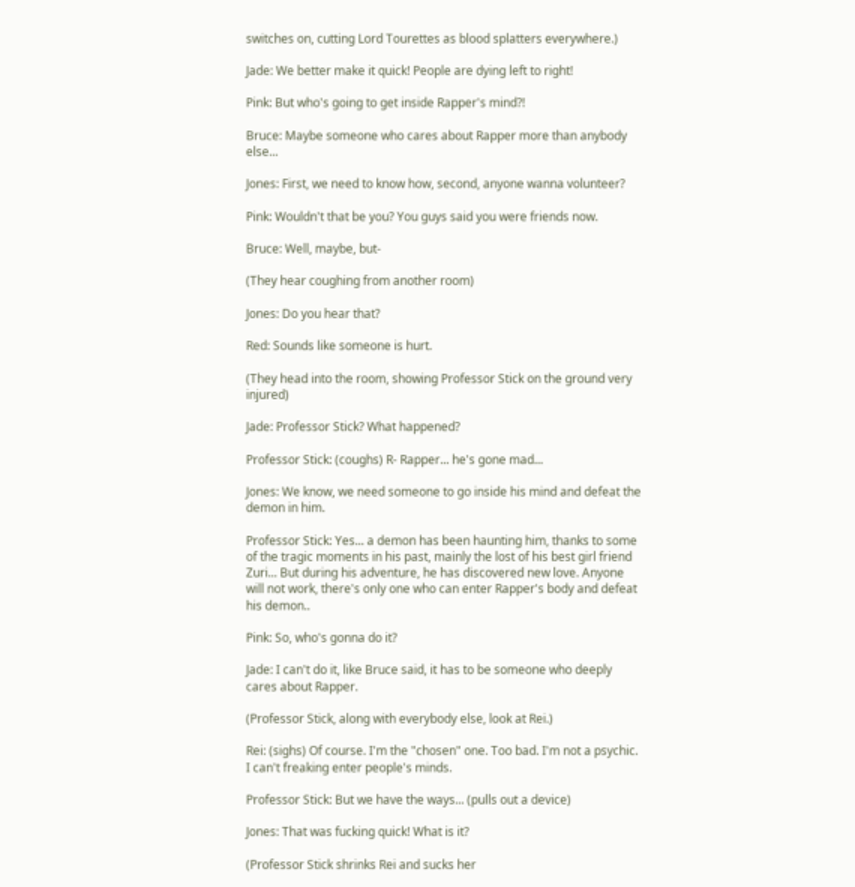switches on, cutting Lord Tourettes as blood splatters everywhere.)

Jade: We better make it quick! People are dying left to right!

Pink: But who's going to get inside Rapper's mind?!

Bruce: Maybe someone who cares about Rapper more than anybody else...

Jones: First, we need to know how, second, anyone wanna volunteer?

Pink: Wouldn't that be you? You guys said you were friends now.

Bruce: Well, maybe, but-

(They hear coughing from another room)

Jones: Do you hear that?

Red: Sounds like someone is hurt.

(They head into the room, showing Professor Stick on the ground very injured)

Jade: Professor Stick? What happened?

Professor Stick: (coughs) R- Rapper... he's gone mad...

Jones: We know, we need someone to go inside his mind and defeat the demon in him.

Professor Stick: Yes... a demon has been haunting him, thanks to some of the tragic moments in his past, mainly the lost of his best girl friend Zuri... But during his adventure, he has discovered new love. Anyone will not work, there's only one who can enter Rapper's body and defeat his demon..

Pink: So, who's gonna do it?

Jade: I can't do it, like Bruce said, it has to be someone who deeply cares about Rapper.

(Professor Stick, along with everybody else, look at Rei.)

Rei: (sighs) Of course. I'm the "chosen" one. Too bad. I'm not a psychic. I can't freaking enter people's minds.

Professor Stick: But we have the ways... (pulls out a device)

Jones: That was fucking quick! What is it?

(Professor Stick shrinks Rei and sucks her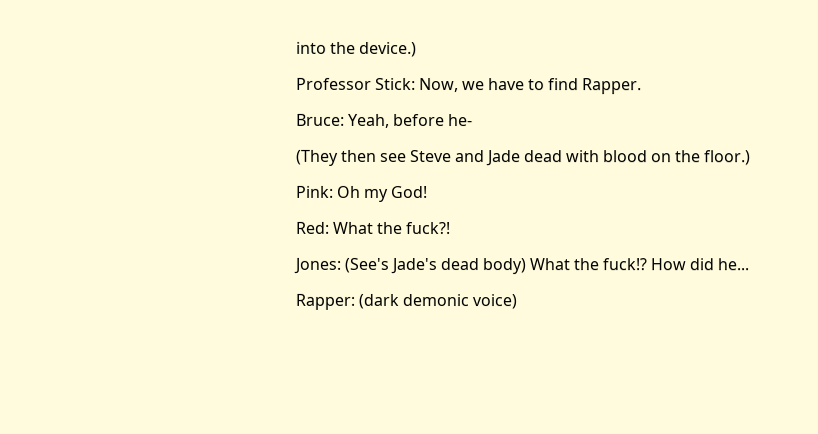into the device.)

Professor Stick: Now, we have to find Rapper.

Bruce: Yeah, before he-

(They then see Steve and Jade dead with blood on the floor.)

Pink: Oh my God!

Red: What the fuck?!

Jones: (See's Jade's dead body) What the fuck!? How did he...

Rapper: (dark demonic voice)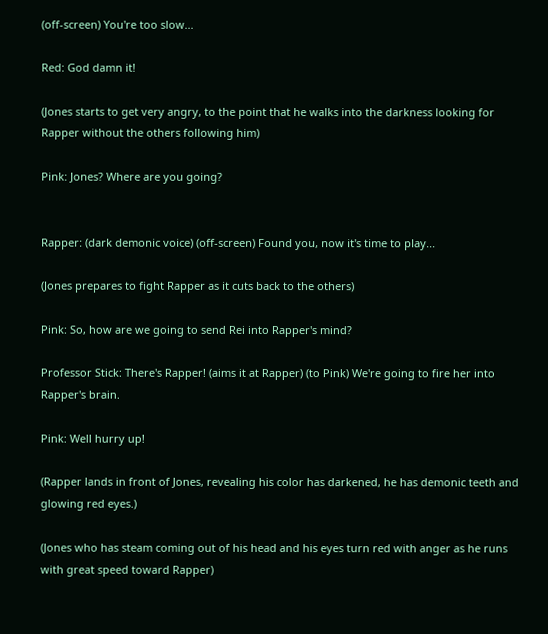(off-screen) You're too slow...

Red: God damn it!

(Jones starts to get very angry, to the point that he walks into the darkness looking for Rapper without the others following him)

Pink: Jones? Where are you going?


Rapper: (dark demonic voice) (off-screen) Found you, now it's time to play...

(Jones prepares to fight Rapper as it cuts back to the others)

Pink: So, how are we going to send Rei into Rapper's mind?

Professor Stick: There's Rapper! (aims it at Rapper) (to Pink) We're going to fire her into Rapper's brain.

Pink: Well hurry up!

(Rapper lands in front of Jones, revealing his color has darkened, he has demonic teeth and glowing red eyes.)

(Jones who has steam coming out of his head and his eyes turn red with anger as he runs with great speed toward Rapper)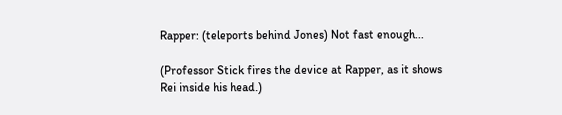Rapper: (teleports behind Jones) Not fast enough...

(Professor Stick fires the device at Rapper, as it shows Rei inside his head.)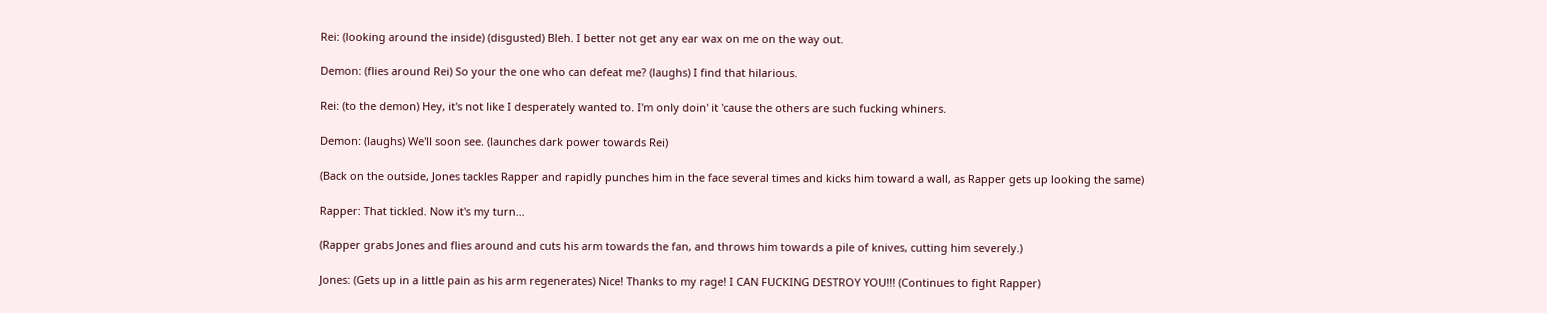Rei: (looking around the inside) (disgusted) Bleh. I better not get any ear wax on me on the way out.

Demon: (flies around Rei) So your the one who can defeat me? (laughs) I find that hilarious.

Rei: (to the demon) Hey, it's not like I desperately wanted to. I'm only doin' it 'cause the others are such fucking whiners.

Demon: (laughs) We'll soon see. (launches dark power towards Rei)

(Back on the outside, Jones tackles Rapper and rapidly punches him in the face several times and kicks him toward a wall, as Rapper gets up looking the same)

Rapper: That tickled. Now it's my turn...

(Rapper grabs Jones and flies around and cuts his arm towards the fan, and throws him towards a pile of knives, cutting him severely.)

Jones: (Gets up in a little pain as his arm regenerates) Nice! Thanks to my rage! I CAN FUCKING DESTROY YOU!!! (Continues to fight Rapper)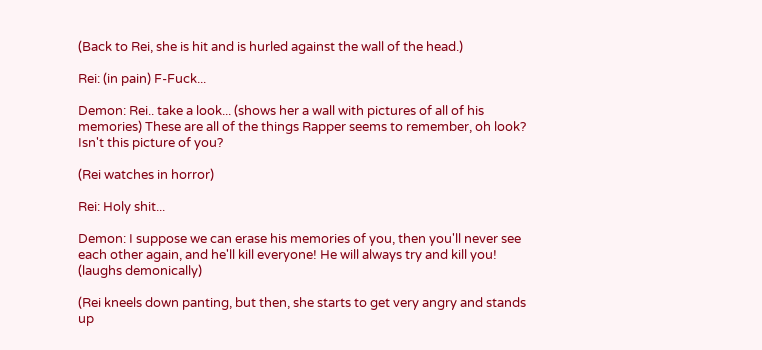(Back to Rei, she is hit and is hurled against the wall of the head.)

Rei: (in pain) F-Fuck...

Demon: Rei.. take a look... (shows her a wall with pictures of all of his memories) These are all of the things Rapper seems to remember, oh look? Isn't this picture of you?

(Rei watches in horror)

Rei: Holy shit...

Demon: I suppose we can erase his memories of you, then you'll never see each other again, and he'll kill everyone! He will always try and kill you! (laughs demonically)

(Rei kneels down panting, but then, she starts to get very angry and stands up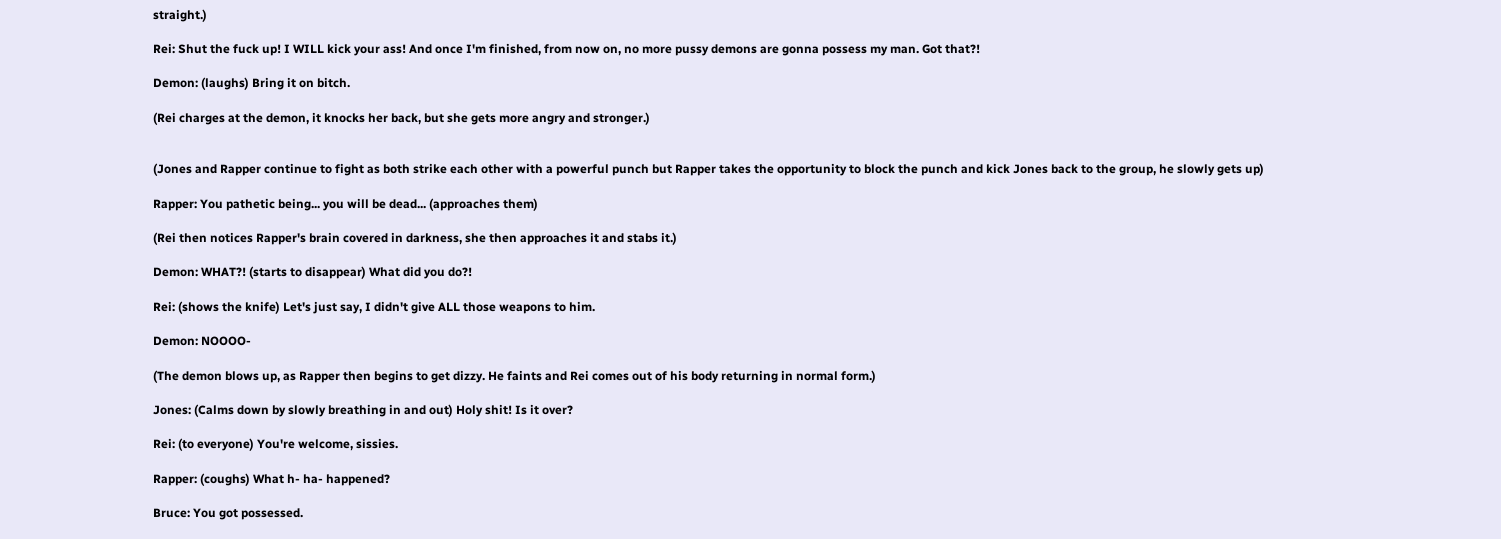straight.)

Rei: Shut the fuck up! I WILL kick your ass! And once I'm finished, from now on, no more pussy demons are gonna possess my man. Got that?!

Demon: (laughs) Bring it on bitch.

(Rei charges at the demon, it knocks her back, but she gets more angry and stronger.)


(Jones and Rapper continue to fight as both strike each other with a powerful punch but Rapper takes the opportunity to block the punch and kick Jones back to the group, he slowly gets up)

Rapper: You pathetic being... you will be dead... (approaches them)

(Rei then notices Rapper's brain covered in darkness, she then approaches it and stabs it.)

Demon: WHAT?! (starts to disappear) What did you do?!

Rei: (shows the knife) Let's just say, I didn't give ALL those weapons to him.

Demon: NOOOO-

(The demon blows up, as Rapper then begins to get dizzy. He faints and Rei comes out of his body returning in normal form.)

Jones: (Calms down by slowly breathing in and out) Holy shit! Is it over?

Rei: (to everyone) You're welcome, sissies.

Rapper: (coughs) What h- ha- happened?

Bruce: You got possessed.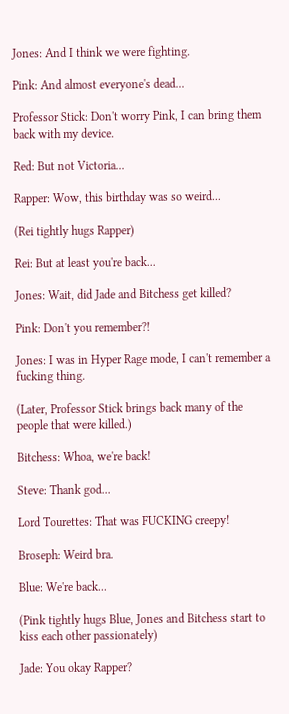Jones: And I think we were fighting.

Pink: And almost everyone's dead...

Professor Stick: Don't worry Pink, I can bring them back with my device.

Red: But not Victoria...

Rapper: Wow, this birthday was so weird...

(Rei tightly hugs Rapper)

Rei: But at least you're back...

Jones: Wait, did Jade and Bitchess get killed?

Pink: Don't you remember?!

Jones: I was in Hyper Rage mode, I can't remember a fucking thing.

(Later, Professor Stick brings back many of the people that were killed.)

Bitchess: Whoa, we're back!

Steve: Thank god...

Lord Tourettes: That was FUCKING creepy!

Broseph: Weird bra.

Blue: We're back...

(Pink tightly hugs Blue, Jones and Bitchess start to kiss each other passionately)

Jade: You okay Rapper?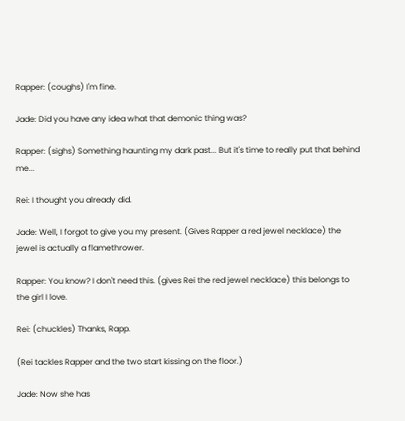Rapper: (coughs) I'm fine.

Jade: Did you have any idea what that demonic thing was?

Rapper: (sighs) Something haunting my dark past... But it's time to really put that behind me...

Rei: I thought you already did.

Jade: Well, I forgot to give you my present. (Gives Rapper a red jewel necklace) the jewel is actually a flamethrower.

Rapper: You know? I don't need this. (gives Rei the red jewel necklace) this belongs to the girl I love.

Rei: (chuckles) Thanks, Rapp.

(Rei tackles Rapper and the two start kissing on the floor.)

Jade: Now she has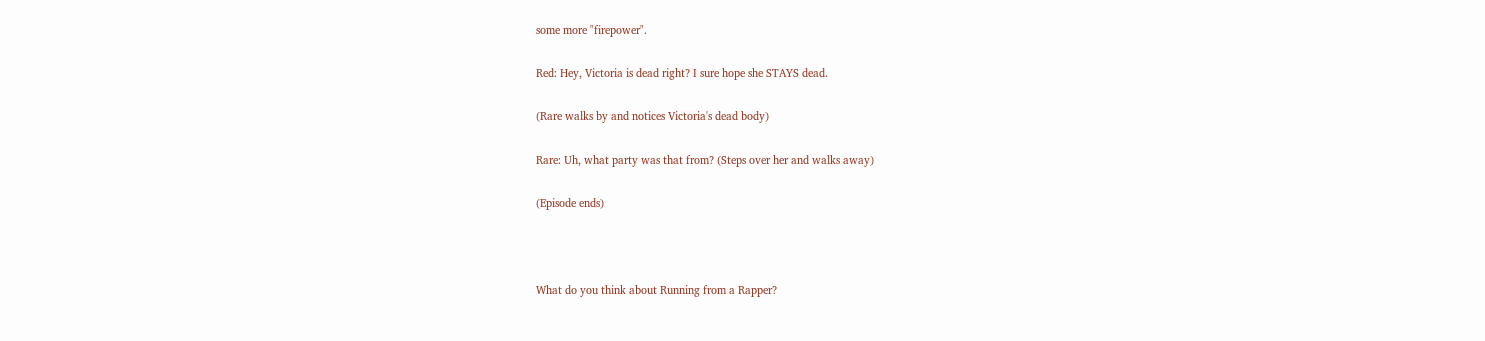some more "firepower".

Red: Hey, Victoria is dead right? I sure hope she STAYS dead.

(Rare walks by and notices Victoria's dead body)

Rare: Uh, what party was that from? (Steps over her and walks away)

(Episode ends)



What do you think about Running from a Rapper?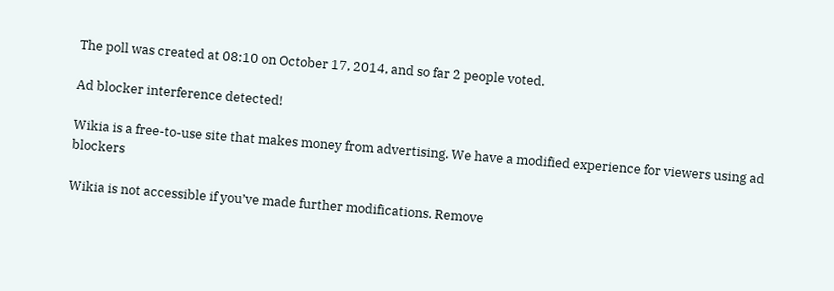The poll was created at 08:10 on October 17, 2014, and so far 2 people voted.

Ad blocker interference detected!

Wikia is a free-to-use site that makes money from advertising. We have a modified experience for viewers using ad blockers

Wikia is not accessible if you’ve made further modifications. Remove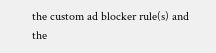the custom ad blocker rule(s) and the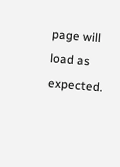page will load as expected.